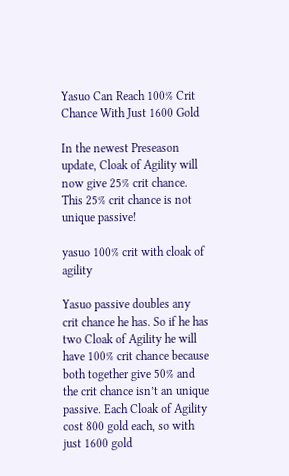Yasuo Can Reach 100% Crit Chance With Just 1600 Gold

In the newest Preseason update, Cloak of Agility will now give 25% crit chance. This 25% crit chance is not unique passive!

yasuo 100% crit with cloak of agility

Yasuo passive doubles any crit chance he has. So if he has two Cloak of Agility he will have 100% crit chance because both together give 50% and the crit chance isn’t an unique passive. Each Cloak of Agility cost 800 gold each, so with just 1600 gold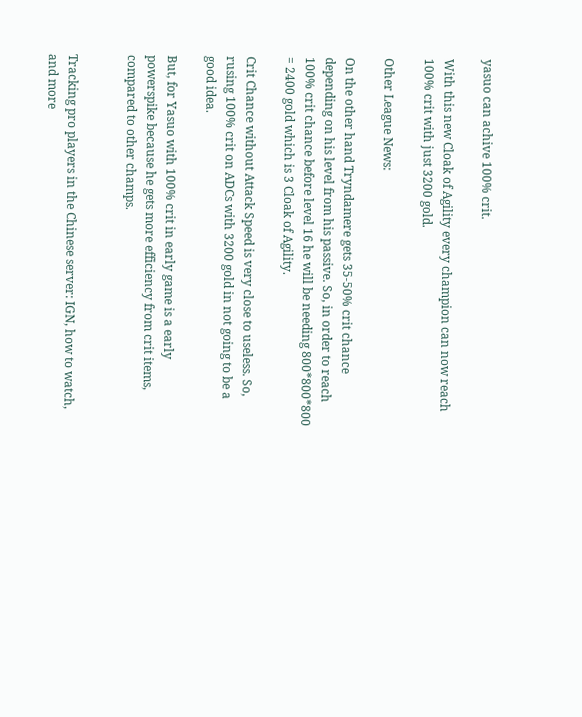yasuo can achive 100% crit.

With this new Cloak of Agility every champion can now reach 100% crit with just 3200 gold.

Other League News:

On the other hand Tryndamere gets 35-50% crit chance depending on his level from his passive. So, in order to reach 100% crit chance before level 16 he will be needing 800*800*800 = 2400 gold which is 3 Cloak of Agility.

Crit Chance without Attack Speed is very close to useless. So, rusing 100% crit on ADCs with 3200 gold in not going to be a good idea.

But, for Yasuo with 100% crit in early game is a early powerspike because he gets more efficiency from crit items, compared to other champs.


Tracking pro players in the Chinese server: IGN, how to watch, and more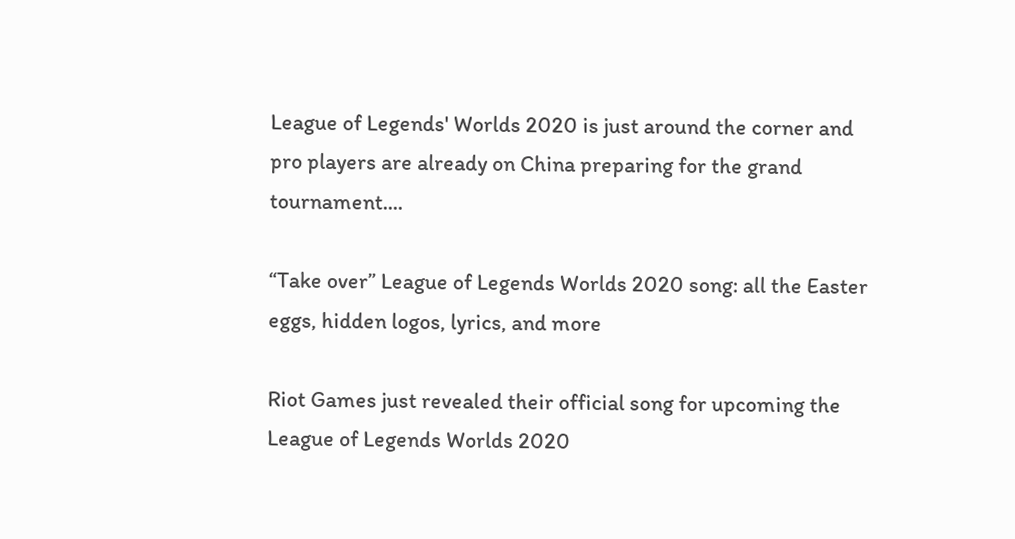League of Legends' Worlds 2020 is just around the corner and pro players are already on China preparing for the grand tournament....

“Take over” League of Legends Worlds 2020 song: all the Easter eggs, hidden logos, lyrics, and more

Riot Games just revealed their official song for upcoming the League of Legends Worlds 2020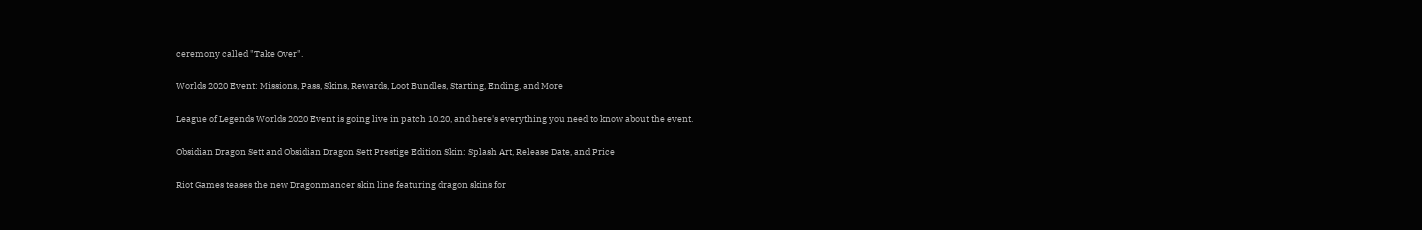ceremony called "Take Over".

Worlds 2020 Event: Missions, Pass, Skins, Rewards, Loot Bundles, Starting, Ending, and More

League of Legends Worlds 2020 Event is going live in patch 10.20, and here's everything you need to know about the event.

Obsidian Dragon Sett and Obsidian Dragon Sett Prestige Edition Skin: Splash Art, Release Date, and Price

Riot Games teases the new Dragonmancer skin line featuring dragon skins for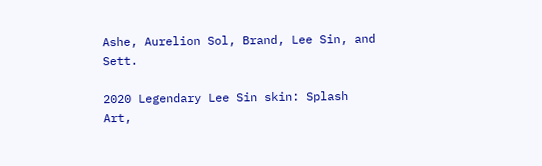Ashe, Aurelion Sol, Brand, Lee Sin, and Sett.

2020 Legendary Lee Sin skin: Splash Art,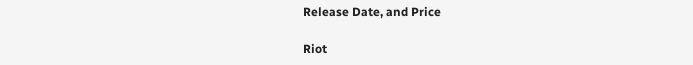Release Date, and Price

Riot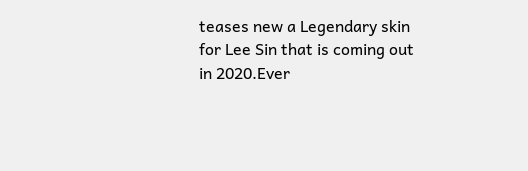teases new a Legendary skin for Lee Sin that is coming out in 2020.Ever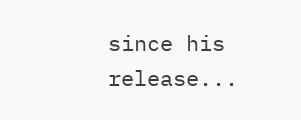since his release...